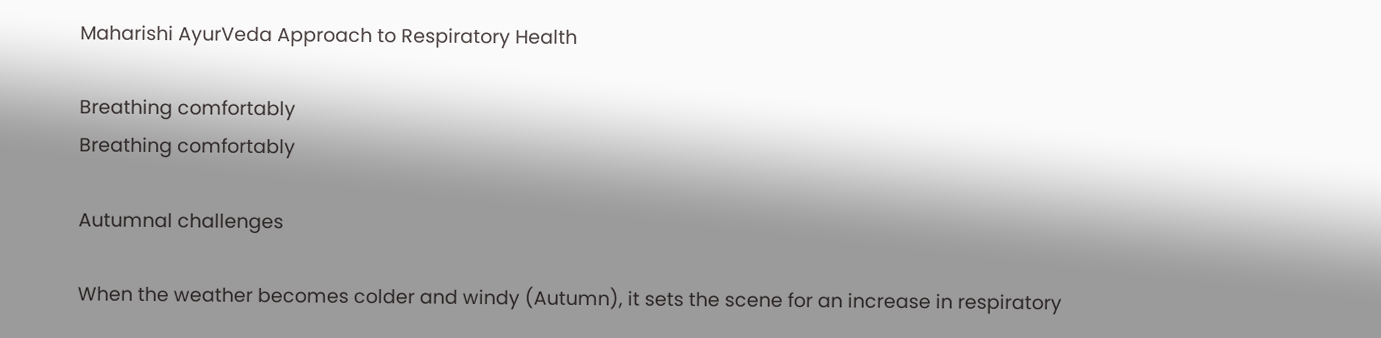Maharishi AyurVeda Approach to Respiratory Health

Breathing comfortably
Breathing comfortably

Autumnal challenges

When the weather becomes colder and windy (Autumn), it sets the scene for an increase in respiratory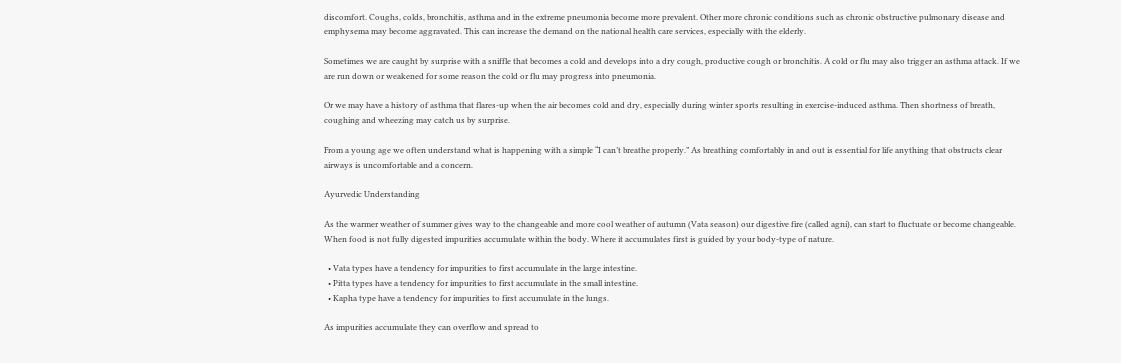discomfort. Coughs, colds, bronchitis, asthma and in the extreme pneumonia become more prevalent. Other more chronic conditions such as chronic obstructive pulmonary disease and emphysema may become aggravated. This can increase the demand on the national health care services, especially with the elderly.

Sometimes we are caught by surprise with a sniffle that becomes a cold and develops into a dry cough, productive cough or bronchitis. A cold or flu may also trigger an asthma attack. If we are run down or weakened for some reason the cold or flu may progress into pneumonia.

Or we may have a history of asthma that flares-up when the air becomes cold and dry, especially during winter sports resulting in exercise-induced asthma. Then shortness of breath, coughing and wheezing may catch us by surprise.

From a young age we often understand what is happening with a simple “I can’t breathe properly.” As breathing comfortably in and out is essential for life anything that obstructs clear airways is uncomfortable and a concern.

Ayurvedic Understanding

As the warmer weather of summer gives way to the changeable and more cool weather of autumn (Vata season) our digestive fire (called agni), can start to fluctuate or become changeable. When food is not fully digested impurities accumulate within the body. Where it accumulates first is guided by your body-type of nature.

  • Vata types have a tendency for impurities to first accumulate in the large intestine.
  • Pitta types have a tendency for impurities to first accumulate in the small intestine.
  • Kapha type have a tendency for impurities to first accumulate in the lungs.

As impurities accumulate they can overflow and spread to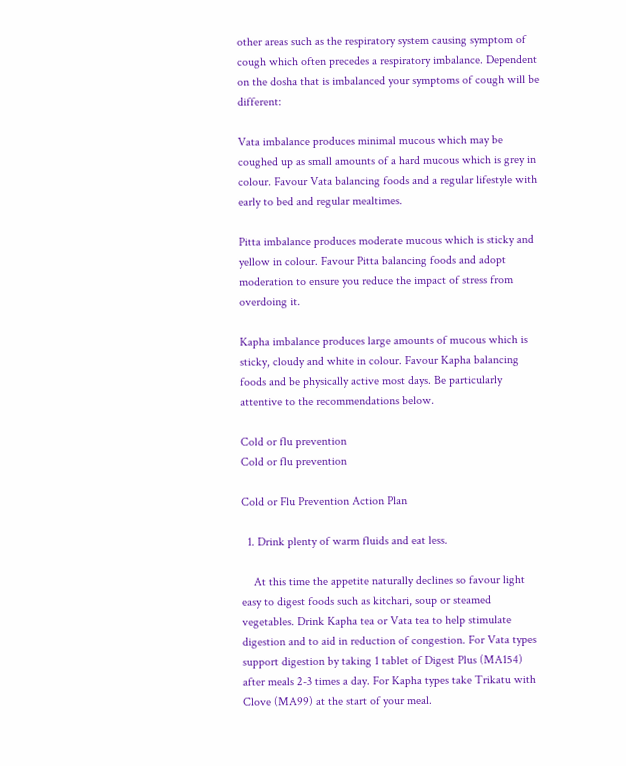other areas such as the respiratory system causing symptom of cough which often precedes a respiratory imbalance. Dependent on the dosha that is imbalanced your symptoms of cough will be different:

Vata imbalance produces minimal mucous which may be coughed up as small amounts of a hard mucous which is grey in colour. Favour Vata balancing foods and a regular lifestyle with early to bed and regular mealtimes.

Pitta imbalance produces moderate mucous which is sticky and yellow in colour. Favour Pitta balancing foods and adopt moderation to ensure you reduce the impact of stress from overdoing it.

Kapha imbalance produces large amounts of mucous which is sticky, cloudy and white in colour. Favour Kapha balancing foods and be physically active most days. Be particularly attentive to the recommendations below.

Cold or flu prevention
Cold or flu prevention

Cold or Flu Prevention Action Plan

  1. Drink plenty of warm fluids and eat less.

    At this time the appetite naturally declines so favour light easy to digest foods such as kitchari, soup or steamed vegetables. Drink Kapha tea or Vata tea to help stimulate digestion and to aid in reduction of congestion. For Vata types support digestion by taking 1 tablet of Digest Plus (MA154) after meals 2-3 times a day. For Kapha types take Trikatu with Clove (MA99) at the start of your meal.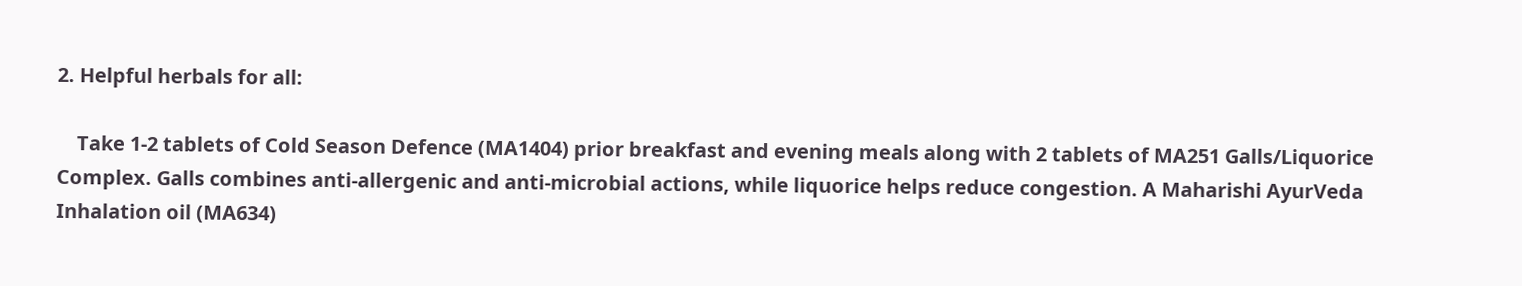2. Helpful herbals for all:

    Take 1-2 tablets of Cold Season Defence (MA1404) prior breakfast and evening meals along with 2 tablets of MA251 Galls/Liquorice Complex. Galls combines anti-allergenic and anti-microbial actions, while liquorice helps reduce congestion. A Maharishi AyurVeda Inhalation oil (MA634)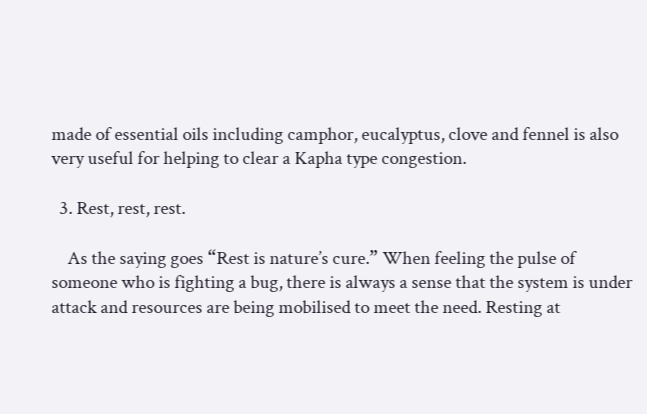made of essential oils including camphor, eucalyptus, clove and fennel is also very useful for helping to clear a Kapha type congestion.

  3. Rest, rest, rest.

    As the saying goes “Rest is nature’s cure.” When feeling the pulse of someone who is fighting a bug, there is always a sense that the system is under attack and resources are being mobilised to meet the need. Resting at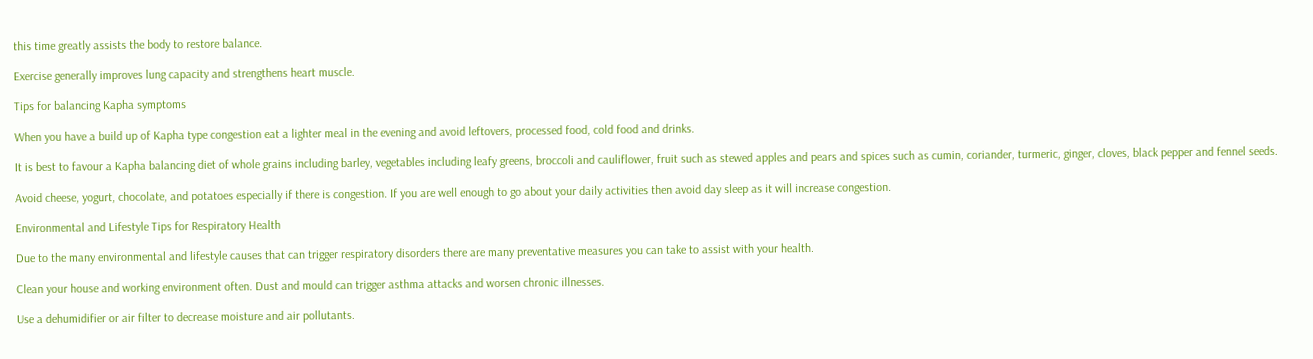this time greatly assists the body to restore balance.

Exercise generally improves lung capacity and strengthens heart muscle.

Tips for balancing Kapha symptoms

When you have a build up of Kapha type congestion eat a lighter meal in the evening and avoid leftovers, processed food, cold food and drinks.

It is best to favour a Kapha balancing diet of whole grains including barley, vegetables including leafy greens, broccoli and cauliflower, fruit such as stewed apples and pears and spices such as cumin, coriander, turmeric, ginger, cloves, black pepper and fennel seeds.

Avoid cheese, yogurt, chocolate, and potatoes especially if there is congestion. If you are well enough to go about your daily activities then avoid day sleep as it will increase congestion.

Environmental and Lifestyle Tips for Respiratory Health

Due to the many environmental and lifestyle causes that can trigger respiratory disorders there are many preventative measures you can take to assist with your health.

Clean your house and working environment often. Dust and mould can trigger asthma attacks and worsen chronic illnesses.

Use a dehumidifier or air filter to decrease moisture and air pollutants.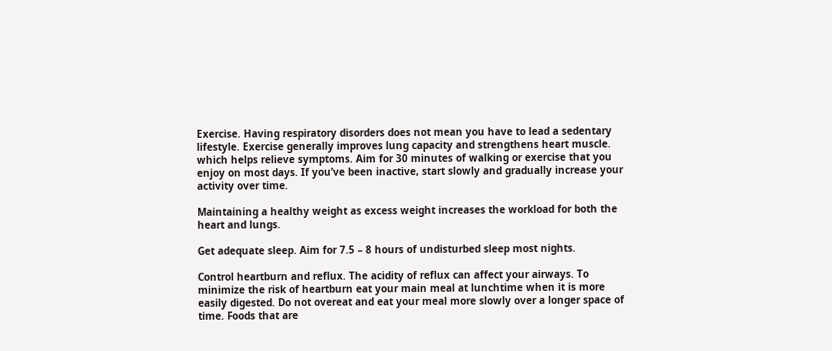Exercise. Having respiratory disorders does not mean you have to lead a sedentary lifestyle. Exercise generally improves lung capacity and strengthens heart muscle. which helps relieve symptoms. Aim for 30 minutes of walking or exercise that you enjoy on most days. If you’ve been inactive, start slowly and gradually increase your activity over time.

Maintaining a healthy weight as excess weight increases the workload for both the heart and lungs.

Get adequate sleep. Aim for 7.5 – 8 hours of undisturbed sleep most nights.

Control heartburn and reflux. The acidity of reflux can affect your airways. To minimize the risk of heartburn eat your main meal at lunchtime when it is more easily digested. Do not overeat and eat your meal more slowly over a longer space of time. Foods that are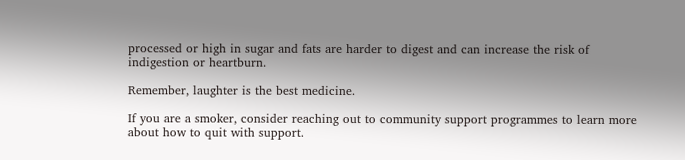processed or high in sugar and fats are harder to digest and can increase the risk of indigestion or heartburn.

Remember, laughter is the best medicine.

If you are a smoker, consider reaching out to community support programmes to learn more about how to quit with support.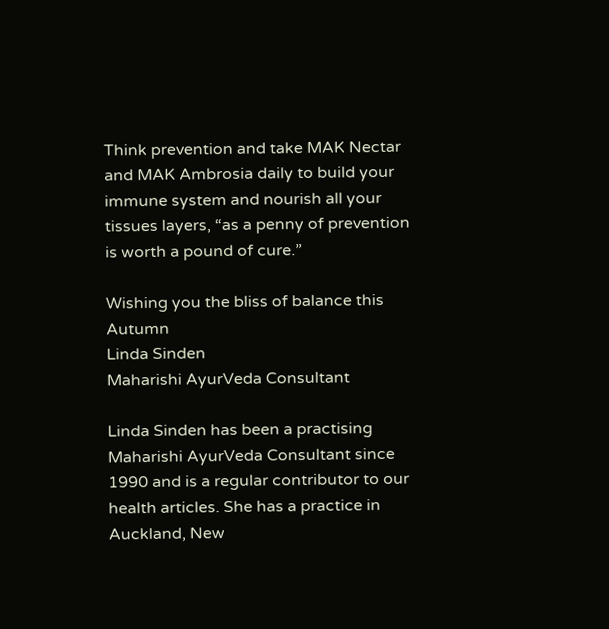Think prevention and take MAK Nectar and MAK Ambrosia daily to build your immune system and nourish all your tissues layers, “as a penny of prevention is worth a pound of cure.”

Wishing you the bliss of balance this Autumn
Linda Sinden
Maharishi AyurVeda Consultant

Linda Sinden has been a practising Maharishi AyurVeda Consultant since 1990 and is a regular contributor to our health articles. She has a practice in Auckland, New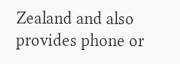Zealand and also provides phone or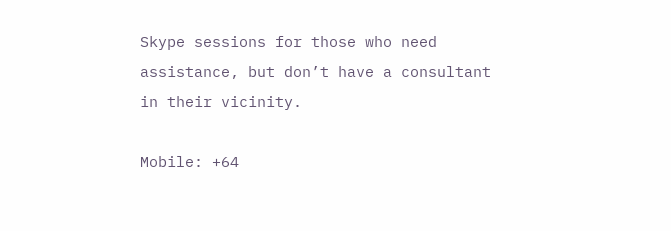Skype sessions for those who need assistance, but don’t have a consultant in their vicinity.

Mobile: +64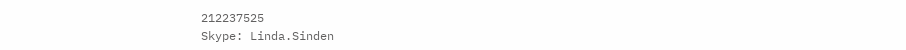212237525
Skype: Linda.Sinden